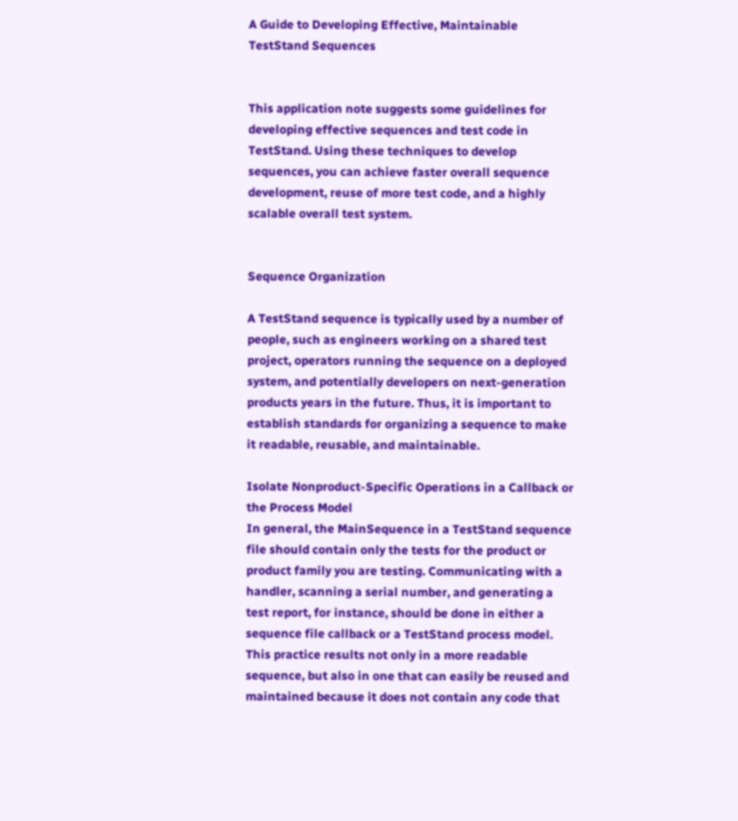A Guide to Developing Effective, Maintainable TestStand Sequences


This application note suggests some guidelines for developing effective sequences and test code in TestStand. Using these techniques to develop sequences, you can achieve faster overall sequence development, reuse of more test code, and a highly scalable overall test system.


Sequence Organization

A TestStand sequence is typically used by a number of people, such as engineers working on a shared test project, operators running the sequence on a deployed system, and potentially developers on next-generation products years in the future. Thus, it is important to establish standards for organizing a sequence to make it readable, reusable, and maintainable.

Isolate Nonproduct-Specific Operations in a Callback or the Process Model
In general, the MainSequence in a TestStand sequence file should contain only the tests for the product or product family you are testing. Communicating with a handler, scanning a serial number, and generating a test report, for instance, should be done in either a sequence file callback or a TestStand process model. This practice results not only in a more readable sequence, but also in one that can easily be reused and maintained because it does not contain any code that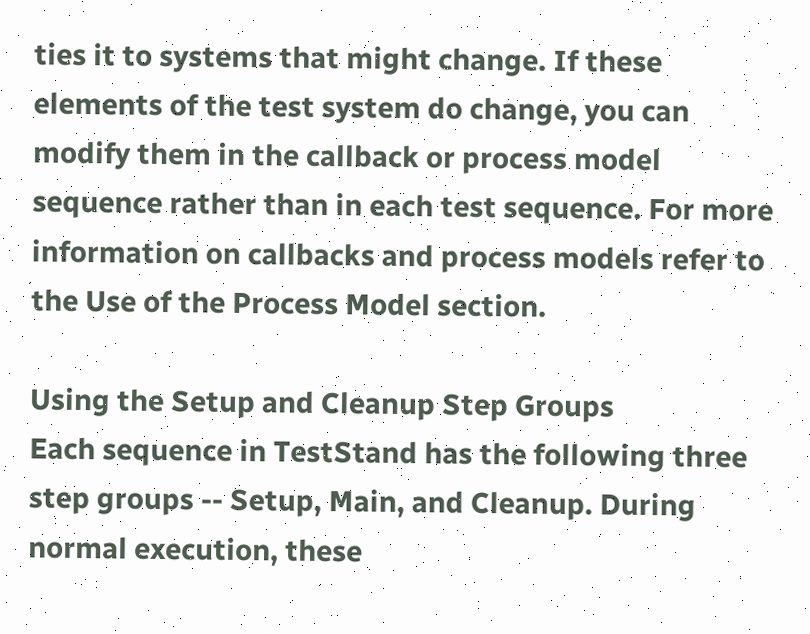ties it to systems that might change. If these elements of the test system do change, you can modify them in the callback or process model sequence rather than in each test sequence. For more information on callbacks and process models refer to the Use of the Process Model section.

Using the Setup and Cleanup Step Groups
Each sequence in TestStand has the following three step groups -- Setup, Main, and Cleanup. During normal execution, these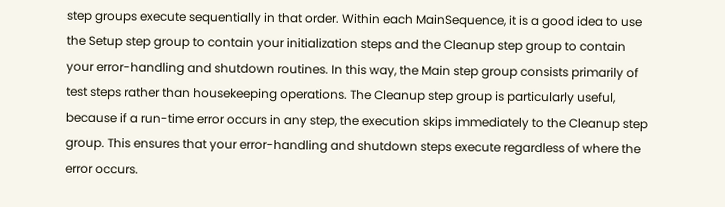step groups execute sequentially in that order. Within each MainSequence, it is a good idea to use the Setup step group to contain your initialization steps and the Cleanup step group to contain your error-handling and shutdown routines. In this way, the Main step group consists primarily of test steps rather than housekeeping operations. The Cleanup step group is particularly useful, because if a run-time error occurs in any step, the execution skips immediately to the Cleanup step group. This ensures that your error-handling and shutdown steps execute regardless of where the error occurs.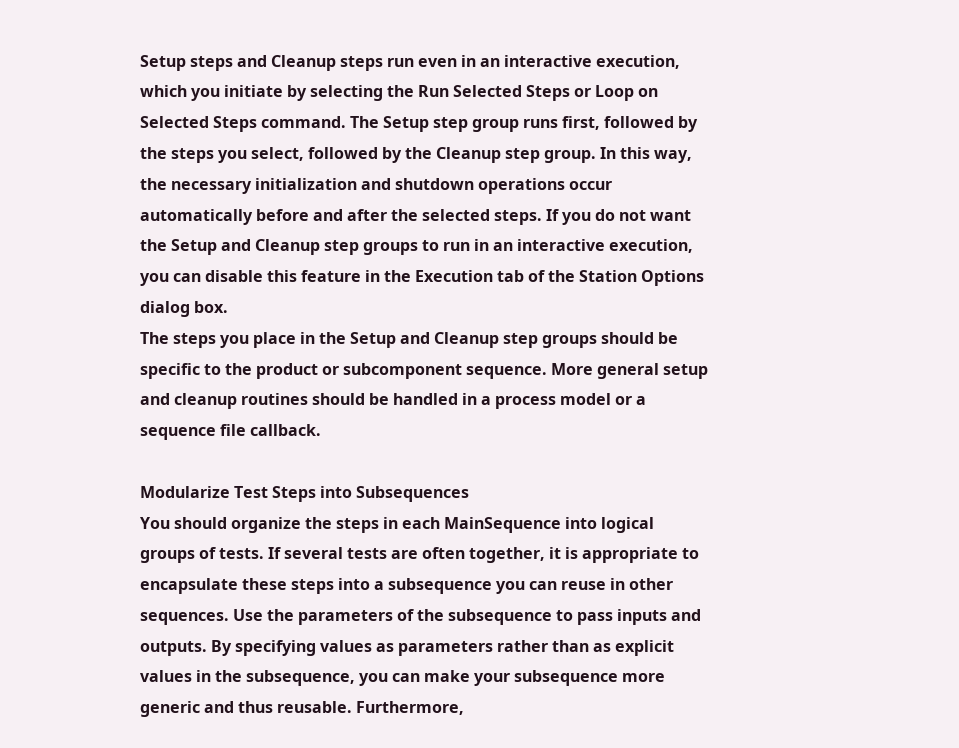Setup steps and Cleanup steps run even in an interactive execution, which you initiate by selecting the Run Selected Steps or Loop on Selected Steps command. The Setup step group runs first, followed by the steps you select, followed by the Cleanup step group. In this way, the necessary initialization and shutdown operations occur automatically before and after the selected steps. If you do not want the Setup and Cleanup step groups to run in an interactive execution, you can disable this feature in the Execution tab of the Station Options dialog box.
The steps you place in the Setup and Cleanup step groups should be specific to the product or subcomponent sequence. More general setup and cleanup routines should be handled in a process model or a sequence file callback.

Modularize Test Steps into Subsequences
You should organize the steps in each MainSequence into logical groups of tests. If several tests are often together, it is appropriate to encapsulate these steps into a subsequence you can reuse in other sequences. Use the parameters of the subsequence to pass inputs and outputs. By specifying values as parameters rather than as explicit values in the subsequence, you can make your subsequence more generic and thus reusable. Furthermore,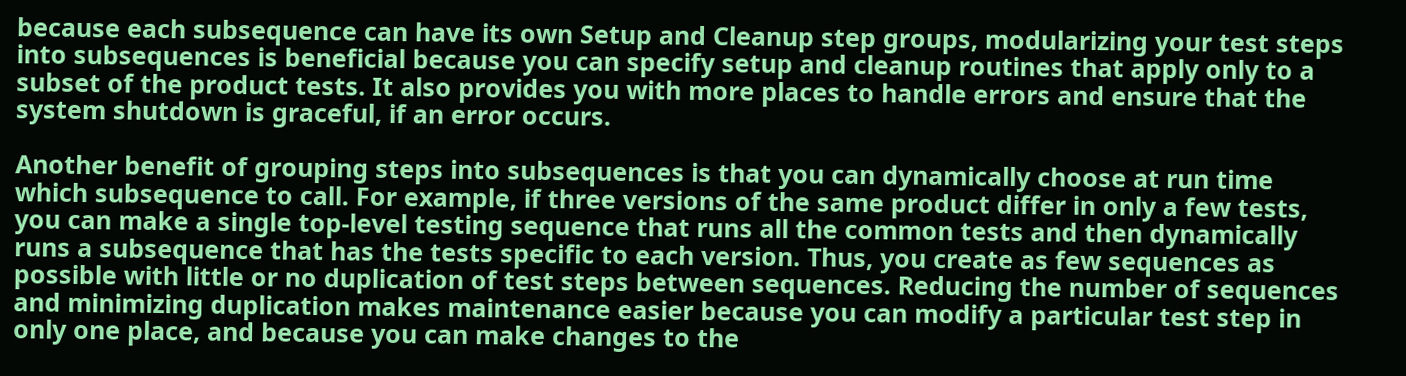because each subsequence can have its own Setup and Cleanup step groups, modularizing your test steps into subsequences is beneficial because you can specify setup and cleanup routines that apply only to a subset of the product tests. It also provides you with more places to handle errors and ensure that the system shutdown is graceful, if an error occurs.

Another benefit of grouping steps into subsequences is that you can dynamically choose at run time which subsequence to call. For example, if three versions of the same product differ in only a few tests, you can make a single top-level testing sequence that runs all the common tests and then dynamically runs a subsequence that has the tests specific to each version. Thus, you create as few sequences as possible with little or no duplication of test steps between sequences. Reducing the number of sequences and minimizing duplication makes maintenance easier because you can modify a particular test step in only one place, and because you can make changes to the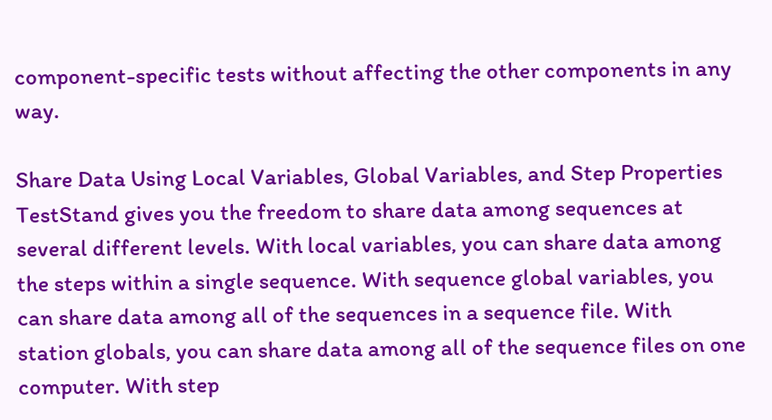component-specific tests without affecting the other components in any way.

Share Data Using Local Variables, Global Variables, and Step Properties
TestStand gives you the freedom to share data among sequences at several different levels. With local variables, you can share data among the steps within a single sequence. With sequence global variables, you can share data among all of the sequences in a sequence file. With station globals, you can share data among all of the sequence files on one computer. With step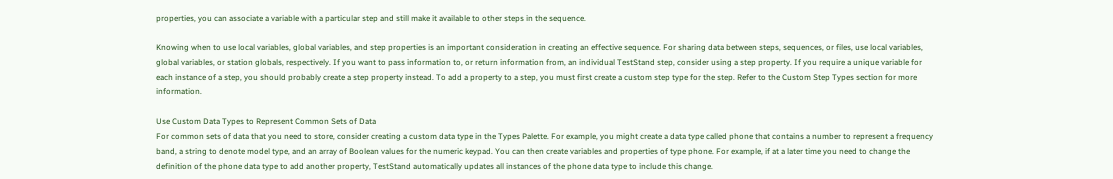properties, you can associate a variable with a particular step and still make it available to other steps in the sequence.

Knowing when to use local variables, global variables, and step properties is an important consideration in creating an effective sequence. For sharing data between steps, sequences, or files, use local variables, global variables, or station globals, respectively. If you want to pass information to, or return information from, an individual TestStand step, consider using a step property. If you require a unique variable for each instance of a step, you should probably create a step property instead. To add a property to a step, you must first create a custom step type for the step. Refer to the Custom Step Types section for more information.

Use Custom Data Types to Represent Common Sets of Data
For common sets of data that you need to store, consider creating a custom data type in the Types Palette. For example, you might create a data type called phone that contains a number to represent a frequency band, a string to denote model type, and an array of Boolean values for the numeric keypad. You can then create variables and properties of type phone. For example, if at a later time you need to change the definition of the phone data type to add another property, TestStand automatically updates all instances of the phone data type to include this change.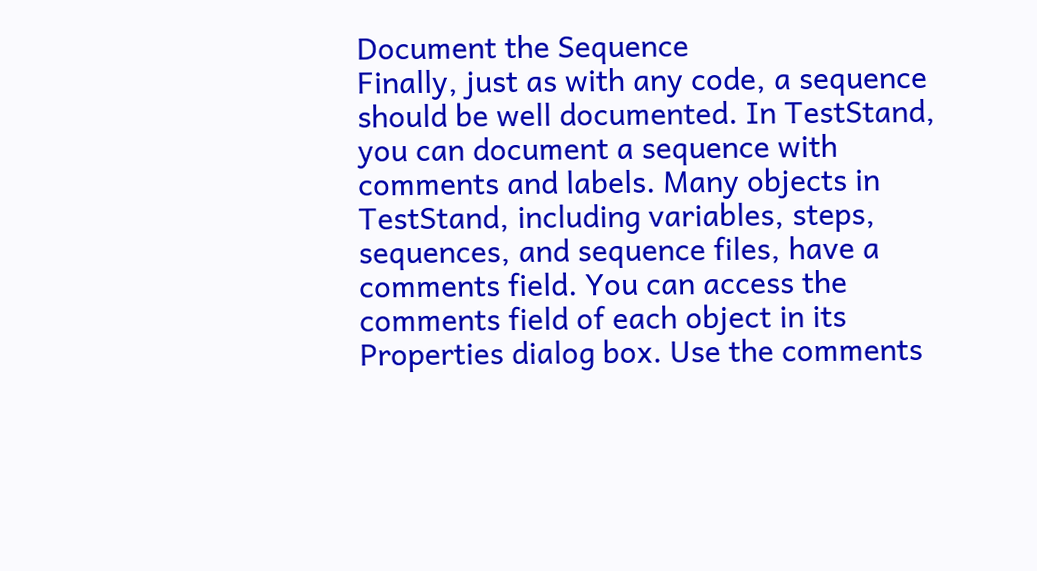Document the Sequence
Finally, just as with any code, a sequence should be well documented. In TestStand, you can document a sequence with comments and labels. Many objects in TestStand, including variables, steps, sequences, and sequence files, have a comments field. You can access the comments field of each object in its Properties dialog box. Use the comments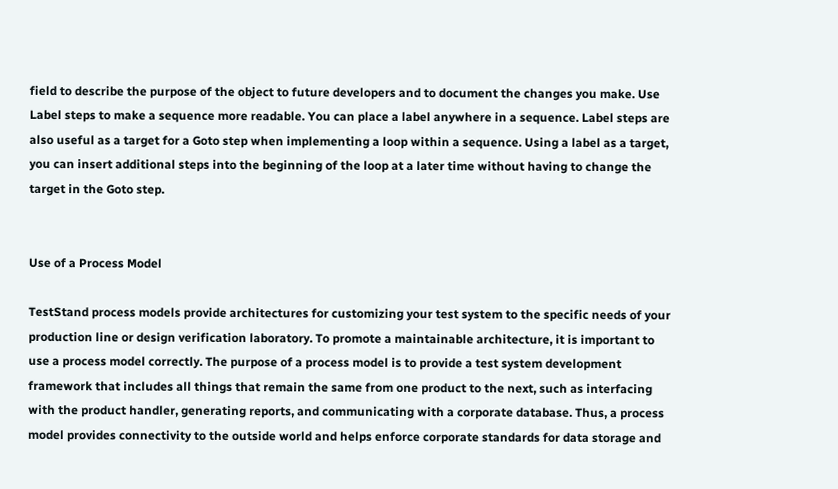field to describe the purpose of the object to future developers and to document the changes you make. Use Label steps to make a sequence more readable. You can place a label anywhere in a sequence. Label steps are also useful as a target for a Goto step when implementing a loop within a sequence. Using a label as a target, you can insert additional steps into the beginning of the loop at a later time without having to change the target in the Goto step.


Use of a Process Model

TestStand process models provide architectures for customizing your test system to the specific needs of your production line or design verification laboratory. To promote a maintainable architecture, it is important to use a process model correctly. The purpose of a process model is to provide a test system development framework that includes all things that remain the same from one product to the next, such as interfacing with the product handler, generating reports, and communicating with a corporate database. Thus, a process model provides connectivity to the outside world and helps enforce corporate standards for data storage and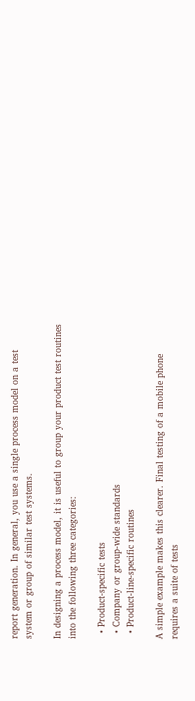report generation. In general, you use a single process model on a test system or group of similar test systems.

In designing a process model, it is useful to group your product test routines into the following three categories:

  • Product-specific tests
  • Company or group-wide standards
  • Product-line-specific routines

A simple example makes this clearer. Final testing of a mobile phone requires a suite of tests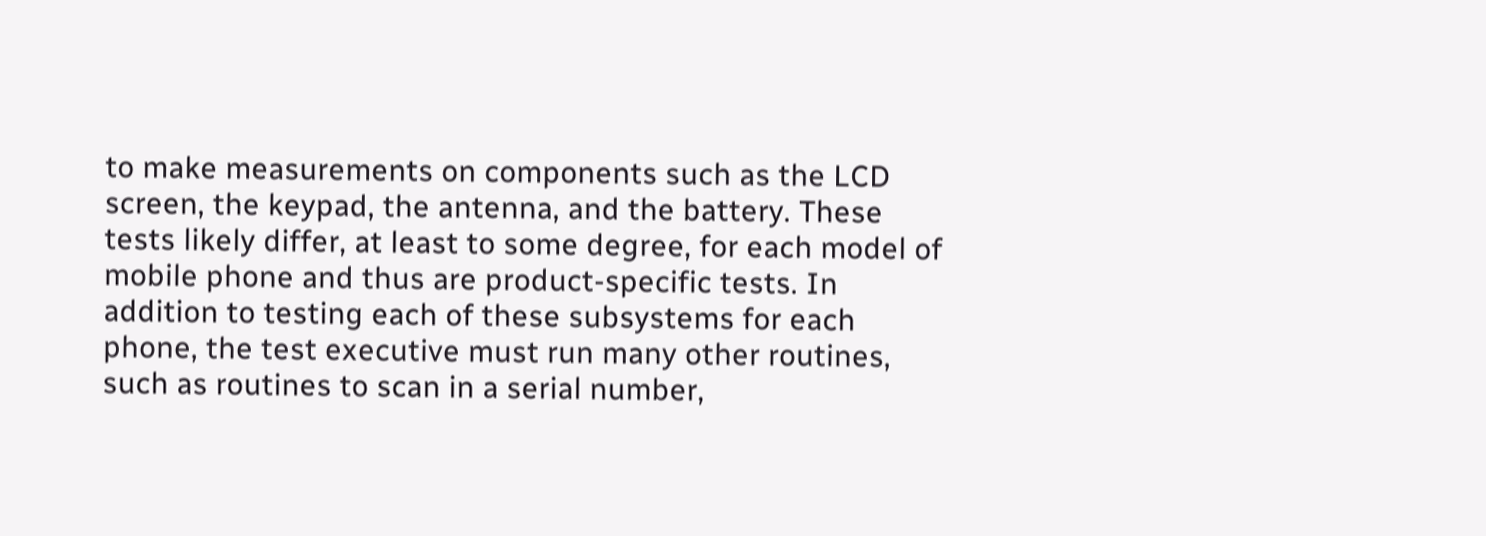to make measurements on components such as the LCD screen, the keypad, the antenna, and the battery. These tests likely differ, at least to some degree, for each model of mobile phone and thus are product-specific tests. In addition to testing each of these subsystems for each phone, the test executive must run many other routines, such as routines to scan in a serial number,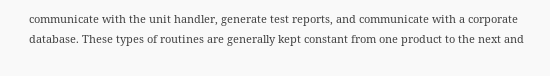communicate with the unit handler, generate test reports, and communicate with a corporate database. These types of routines are generally kept constant from one product to the next and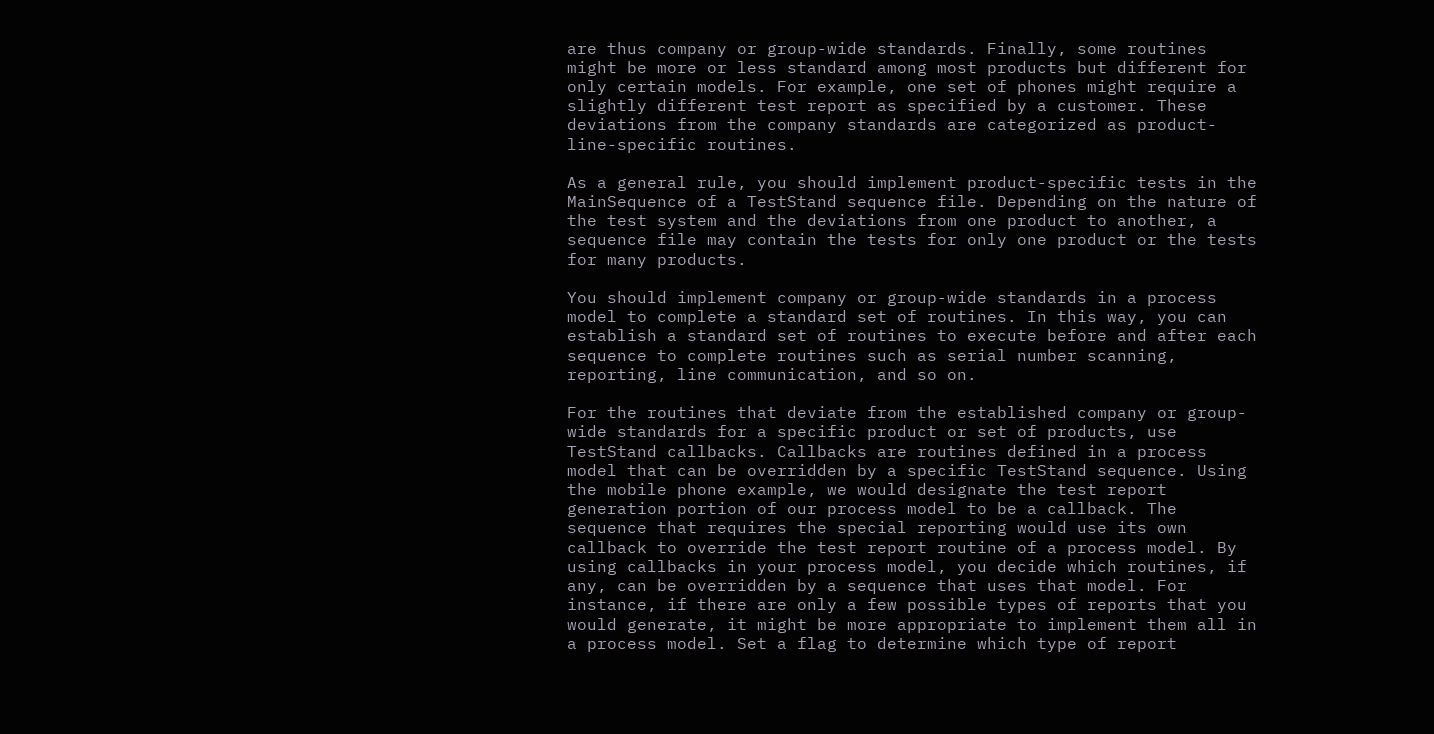are thus company or group-wide standards. Finally, some routines might be more or less standard among most products but different for only certain models. For example, one set of phones might require a slightly different test report as specified by a customer. These deviations from the company standards are categorized as product-line-specific routines.

As a general rule, you should implement product-specific tests in the MainSequence of a TestStand sequence file. Depending on the nature of the test system and the deviations from one product to another, a sequence file may contain the tests for only one product or the tests for many products.

You should implement company or group-wide standards in a process model to complete a standard set of routines. In this way, you can establish a standard set of routines to execute before and after each sequence to complete routines such as serial number scanning, reporting, line communication, and so on.

For the routines that deviate from the established company or group-wide standards for a specific product or set of products, use TestStand callbacks. Callbacks are routines defined in a process model that can be overridden by a specific TestStand sequence. Using the mobile phone example, we would designate the test report generation portion of our process model to be a callback. The sequence that requires the special reporting would use its own callback to override the test report routine of a process model. By using callbacks in your process model, you decide which routines, if any, can be overridden by a sequence that uses that model. For instance, if there are only a few possible types of reports that you would generate, it might be more appropriate to implement them all in a process model. Set a flag to determine which type of report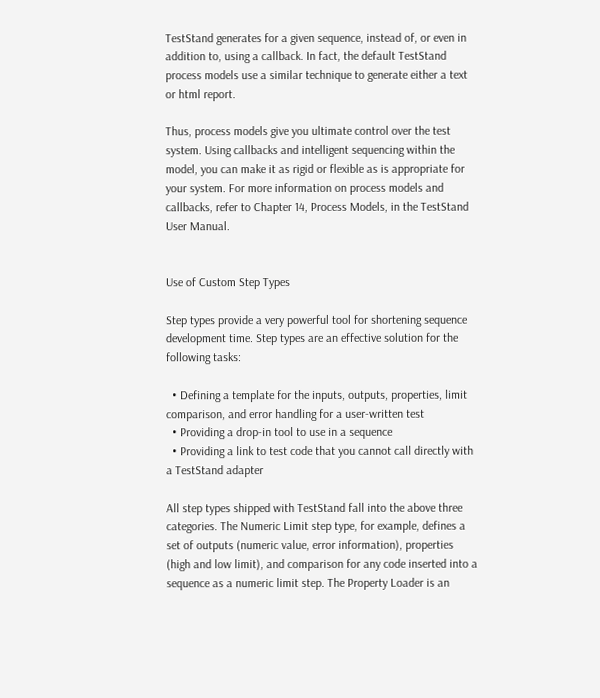TestStand generates for a given sequence, instead of, or even in addition to, using a callback. In fact, the default TestStand process models use a similar technique to generate either a text or html report.

Thus, process models give you ultimate control over the test system. Using callbacks and intelligent sequencing within the model, you can make it as rigid or flexible as is appropriate for your system. For more information on process models and callbacks, refer to Chapter 14, Process Models, in the TestStand User Manual.


Use of Custom Step Types

Step types provide a very powerful tool for shortening sequence development time. Step types are an effective solution for the following tasks:

  • Defining a template for the inputs, outputs, properties, limit comparison, and error handling for a user-written test
  • Providing a drop-in tool to use in a sequence
  • Providing a link to test code that you cannot call directly with a TestStand adapter

All step types shipped with TestStand fall into the above three categories. The Numeric Limit step type, for example, defines a set of outputs (numeric value, error information), properties (high and low limit), and comparison for any code inserted into a sequence as a numeric limit step. The Property Loader is an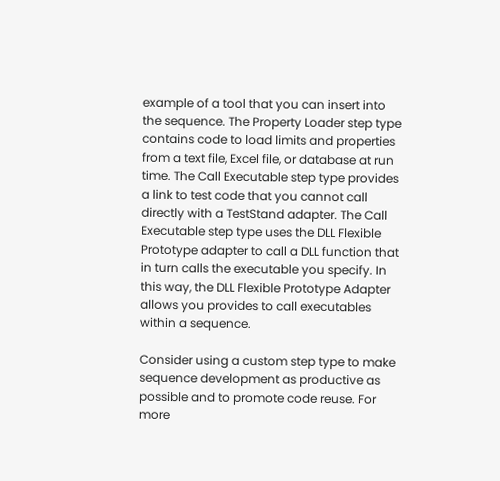example of a tool that you can insert into the sequence. The Property Loader step type contains code to load limits and properties from a text file, Excel file, or database at run time. The Call Executable step type provides a link to test code that you cannot call directly with a TestStand adapter. The Call Executable step type uses the DLL Flexible Prototype adapter to call a DLL function that in turn calls the executable you specify. In this way, the DLL Flexible Prototype Adapter allows you provides to call executables within a sequence.

Consider using a custom step type to make sequence development as productive as possible and to promote code reuse. For more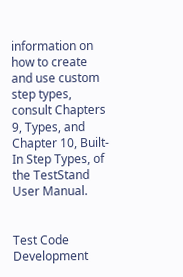information on how to create and use custom step types, consult Chapters 9, Types, and Chapter 10, Built-In Step Types, of the TestStand User Manual.


Test Code Development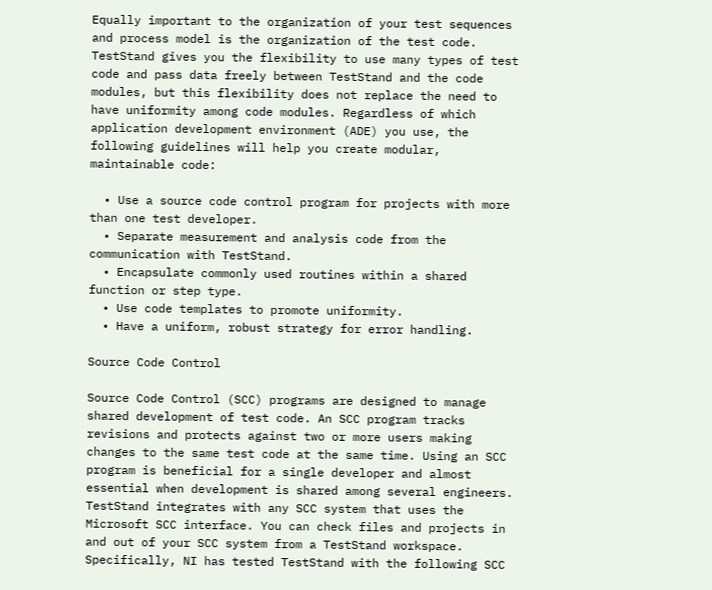Equally important to the organization of your test sequences and process model is the organization of the test code. TestStand gives you the flexibility to use many types of test code and pass data freely between TestStand and the code modules, but this flexibility does not replace the need to have uniformity among code modules. Regardless of which application development environment (ADE) you use, the following guidelines will help you create modular, maintainable code:

  • Use a source code control program for projects with more than one test developer.
  • Separate measurement and analysis code from the communication with TestStand.
  • Encapsulate commonly used routines within a shared function or step type.
  • Use code templates to promote uniformity.
  • Have a uniform, robust strategy for error handling.

Source Code Control

Source Code Control (SCC) programs are designed to manage shared development of test code. An SCC program tracks revisions and protects against two or more users making changes to the same test code at the same time. Using an SCC program is beneficial for a single developer and almost essential when development is shared among several engineers. TestStand integrates with any SCC system that uses the Microsoft SCC interface. You can check files and projects in and out of your SCC system from a TestStand workspace. Specifically, NI has tested TestStand with the following SCC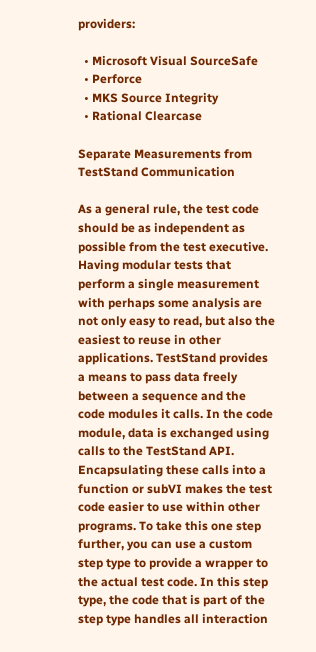providers:

  • Microsoft Visual SourceSafe
  • Perforce
  • MKS Source Integrity
  • Rational Clearcase

Separate Measurements from TestStand Communication

As a general rule, the test code should be as independent as possible from the test executive. Having modular tests that perform a single measurement with perhaps some analysis are not only easy to read, but also the easiest to reuse in other applications. TestStand provides a means to pass data freely between a sequence and the code modules it calls. In the code module, data is exchanged using calls to the TestStand API. Encapsulating these calls into a function or subVI makes the test code easier to use within other programs. To take this one step further, you can use a custom step type to provide a wrapper to the actual test code. In this step type, the code that is part of the step type handles all interaction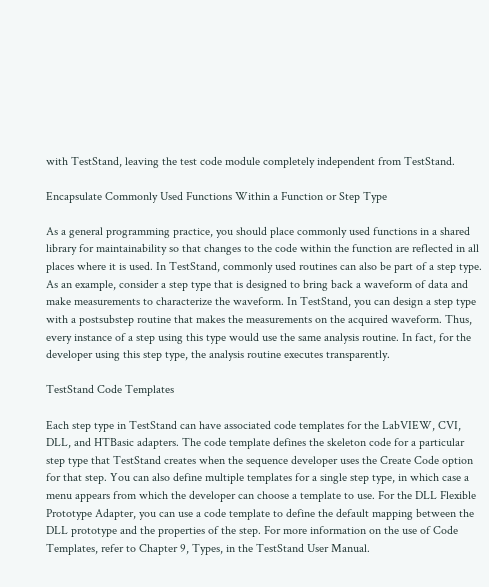with TestStand, leaving the test code module completely independent from TestStand.

Encapsulate Commonly Used Functions Within a Function or Step Type

As a general programming practice, you should place commonly used functions in a shared library for maintainability so that changes to the code within the function are reflected in all places where it is used. In TestStand, commonly used routines can also be part of a step type. As an example, consider a step type that is designed to bring back a waveform of data and make measurements to characterize the waveform. In TestStand, you can design a step type with a postsubstep routine that makes the measurements on the acquired waveform. Thus, every instance of a step using this type would use the same analysis routine. In fact, for the developer using this step type, the analysis routine executes transparently.

TestStand Code Templates

Each step type in TestStand can have associated code templates for the LabVIEW, CVI, DLL, and HTBasic adapters. The code template defines the skeleton code for a particular step type that TestStand creates when the sequence developer uses the Create Code option for that step. You can also define multiple templates for a single step type, in which case a menu appears from which the developer can choose a template to use. For the DLL Flexible Prototype Adapter, you can use a code template to define the default mapping between the DLL prototype and the properties of the step. For more information on the use of Code Templates, refer to Chapter 9, Types, in the TestStand User Manual.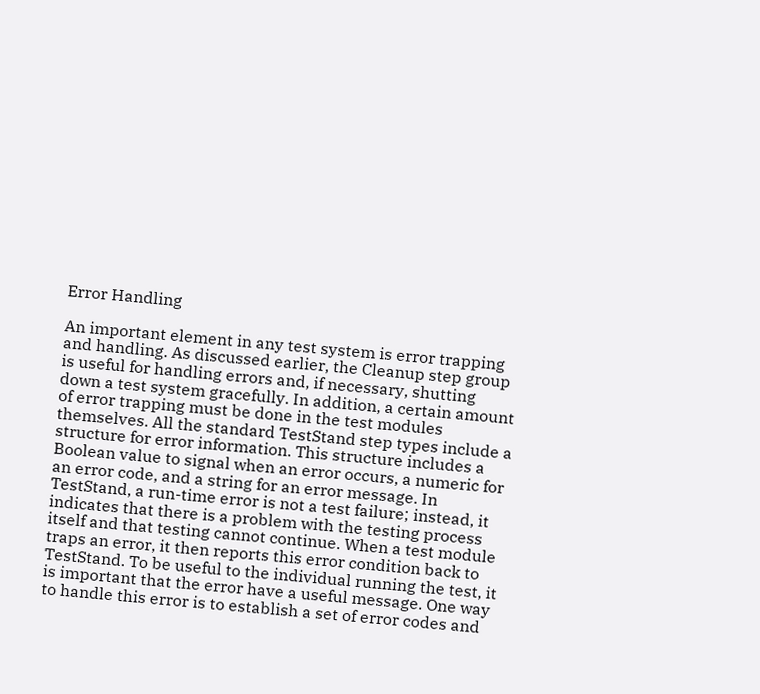Error Handling

An important element in any test system is error trapping and handling. As discussed earlier, the Cleanup step group is useful for handling errors and, if necessary, shutting down a test system gracefully. In addition, a certain amount of error trapping must be done in the test modules themselves. All the standard TestStand step types include a structure for error information. This structure includes a Boolean value to signal when an error occurs, a numeric for an error code, and a string for an error message. In TestStand, a run-time error is not a test failure; instead, it indicates that there is a problem with the testing process itself and that testing cannot continue. When a test module traps an error, it then reports this error condition back to TestStand. To be useful to the individual running the test, it is important that the error have a useful message. One way to handle this error is to establish a set of error codes and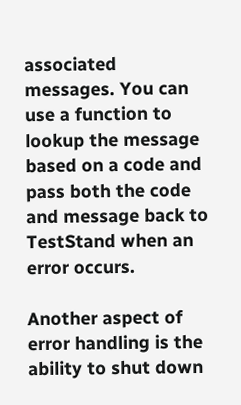associated messages. You can use a function to lookup the message based on a code and pass both the code and message back to TestStand when an error occurs.

Another aspect of error handling is the ability to shut down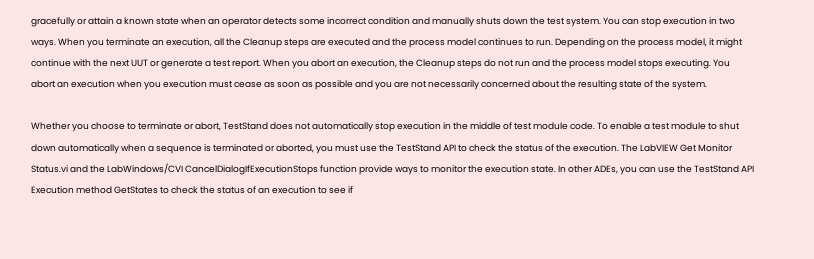gracefully or attain a known state when an operator detects some incorrect condition and manually shuts down the test system. You can stop execution in two ways. When you terminate an execution, all the Cleanup steps are executed and the process model continues to run. Depending on the process model, it might continue with the next UUT or generate a test report. When you abort an execution, the Cleanup steps do not run and the process model stops executing. You abort an execution when you execution must cease as soon as possible and you are not necessarily concerned about the resulting state of the system.

Whether you choose to terminate or abort, TestStand does not automatically stop execution in the middle of test module code. To enable a test module to shut down automatically when a sequence is terminated or aborted, you must use the TestStand API to check the status of the execution. The LabVIEW Get Monitor Status.vi and the LabWindows/CVI CancelDialogIfExecutionStops function provide ways to monitor the execution state. In other ADEs, you can use the TestStand API Execution method GetStates to check the status of an execution to see if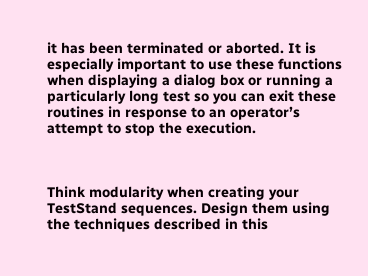it has been terminated or aborted. It is especially important to use these functions when displaying a dialog box or running a particularly long test so you can exit these routines in response to an operator’s attempt to stop the execution.



Think modularity when creating your TestStand sequences. Design them using the techniques described in this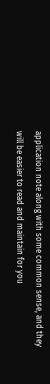application note along with some common sense, and they will be easier to read and maintain for you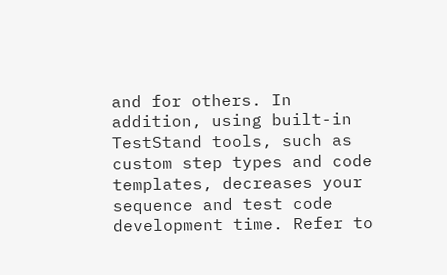and for others. In addition, using built-in TestStand tools, such as custom step types and code templates, decreases your sequence and test code development time. Refer to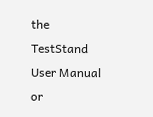the TestStand User Manual or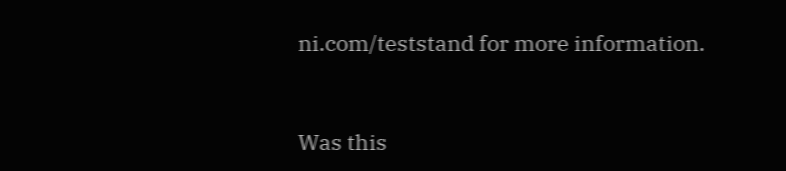ni.com/teststand for more information.


Was this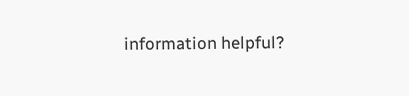information helpful?